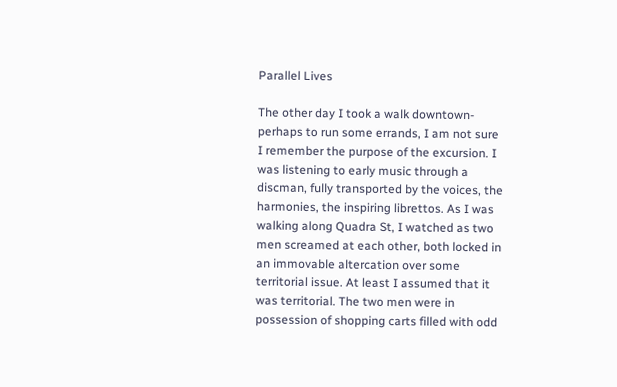Parallel Lives

The other day I took a walk downtown- perhaps to run some errands, I am not sure I remember the purpose of the excursion. I was listening to early music through a discman, fully transported by the voices, the harmonies, the inspiring librettos. As I was walking along Quadra St, I watched as two men screamed at each other, both locked in an immovable altercation over some territorial issue. At least I assumed that it was territorial. The two men were in possession of shopping carts filled with odd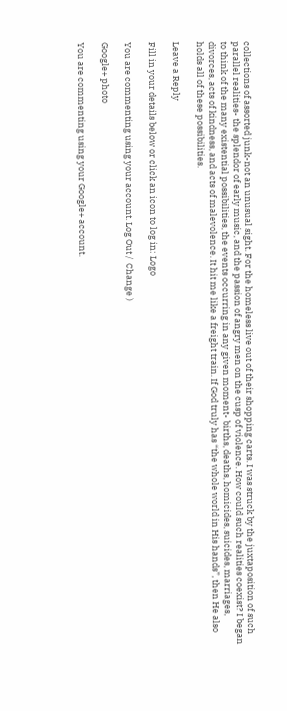collections of assorted junk-not an unusual sight. For the homeless live out of their shopping carts. I was struck by the juxtaposition of such parallel realities- the splendor of early music, and the passion of angry men on the cusp of violence. How could such realities coexist? I began to think of the many existential possibilities, the events occurring in any given moment- births, deaths, homicides, suicides, marriages, divorces, acts of kindness, and acts of malevolence. It hit me like a freight train. If God truly has “the whole world in His hands”, then He also holds all of these possibilities.

Leave a Reply

Fill in your details below or click an icon to log in: Logo

You are commenting using your account. Log Out /  Change )

Google+ photo

You are commenting using your Google+ account.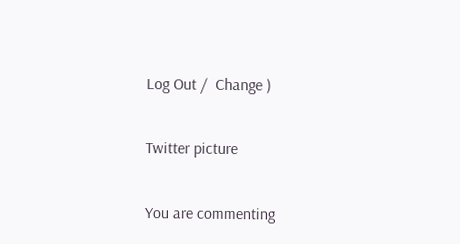Log Out /  Change )

Twitter picture

You are commenting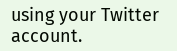using your Twitter account.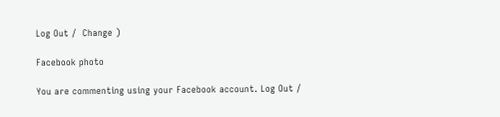Log Out /  Change )

Facebook photo

You are commenting using your Facebook account. Log Out /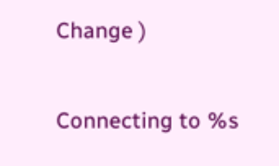Change )

Connecting to %s